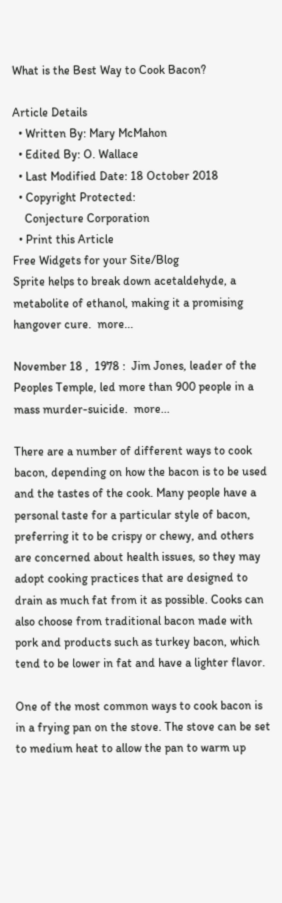What is the Best Way to Cook Bacon?

Article Details
  • Written By: Mary McMahon
  • Edited By: O. Wallace
  • Last Modified Date: 18 October 2018
  • Copyright Protected:
    Conjecture Corporation
  • Print this Article
Free Widgets for your Site/Blog
Sprite helps to break down acetaldehyde, a metabolite of ethanol, making it a promising hangover cure.  more...

November 18 ,  1978 :  Jim Jones, leader of the Peoples Temple, led more than 900 people in a mass murder-suicide.  more...

There are a number of different ways to cook bacon, depending on how the bacon is to be used and the tastes of the cook. Many people have a personal taste for a particular style of bacon, preferring it to be crispy or chewy, and others are concerned about health issues, so they may adopt cooking practices that are designed to drain as much fat from it as possible. Cooks can also choose from traditional bacon made with pork and products such as turkey bacon, which tend to be lower in fat and have a lighter flavor.

One of the most common ways to cook bacon is in a frying pan on the stove. The stove can be set to medium heat to allow the pan to warm up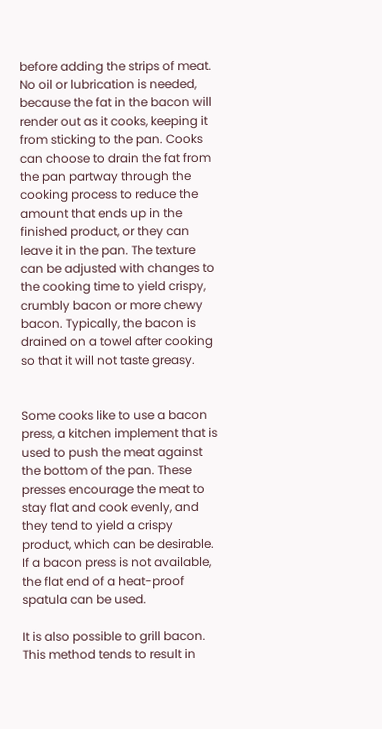before adding the strips of meat. No oil or lubrication is needed, because the fat in the bacon will render out as it cooks, keeping it from sticking to the pan. Cooks can choose to drain the fat from the pan partway through the cooking process to reduce the amount that ends up in the finished product, or they can leave it in the pan. The texture can be adjusted with changes to the cooking time to yield crispy, crumbly bacon or more chewy bacon. Typically, the bacon is drained on a towel after cooking so that it will not taste greasy.


Some cooks like to use a bacon press, a kitchen implement that is used to push the meat against the bottom of the pan. These presses encourage the meat to stay flat and cook evenly, and they tend to yield a crispy product, which can be desirable. If a bacon press is not available, the flat end of a heat-proof spatula can be used.

It is also possible to grill bacon. This method tends to result in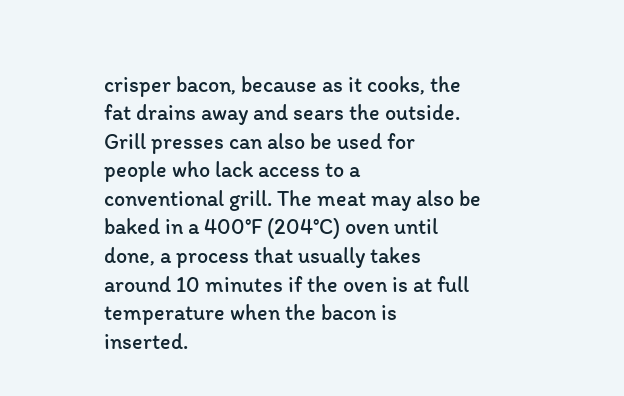crisper bacon, because as it cooks, the fat drains away and sears the outside. Grill presses can also be used for people who lack access to a conventional grill. The meat may also be baked in a 400°F (204°C) oven until done, a process that usually takes around 10 minutes if the oven is at full temperature when the bacon is inserted.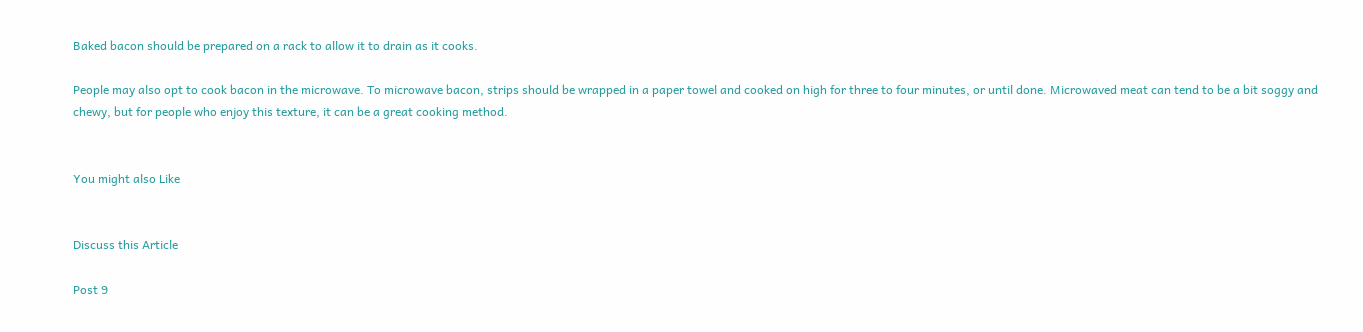Baked bacon should be prepared on a rack to allow it to drain as it cooks.

People may also opt to cook bacon in the microwave. To microwave bacon, strips should be wrapped in a paper towel and cooked on high for three to four minutes, or until done. Microwaved meat can tend to be a bit soggy and chewy, but for people who enjoy this texture, it can be a great cooking method.


You might also Like


Discuss this Article

Post 9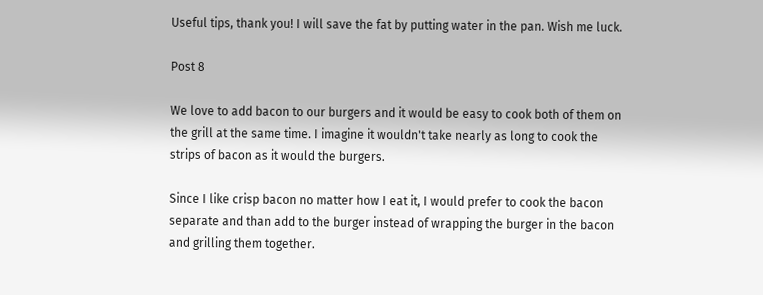Useful tips, thank you! I will save the fat by putting water in the pan. Wish me luck.

Post 8

We love to add bacon to our burgers and it would be easy to cook both of them on the grill at the same time. I imagine it wouldn't take nearly as long to cook the strips of bacon as it would the burgers.

Since I like crisp bacon no matter how I eat it, I would prefer to cook the bacon separate and than add to the burger instead of wrapping the burger in the bacon and grilling them together.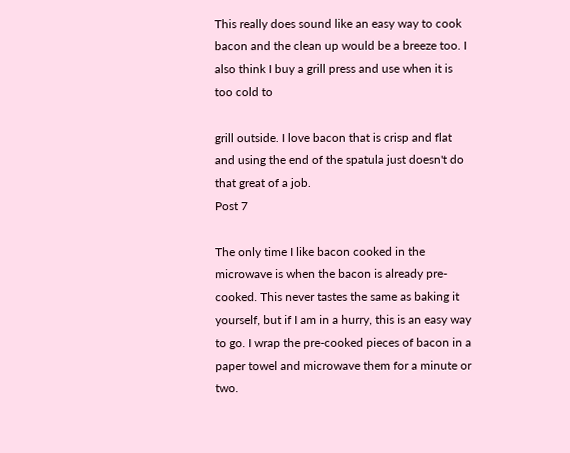This really does sound like an easy way to cook bacon and the clean up would be a breeze too. I also think I buy a grill press and use when it is too cold to

grill outside. I love bacon that is crisp and flat and using the end of the spatula just doesn't do that great of a job.
Post 7

The only time I like bacon cooked in the microwave is when the bacon is already pre-cooked. This never tastes the same as baking it yourself, but if I am in a hurry, this is an easy way to go. I wrap the pre-cooked pieces of bacon in a paper towel and microwave them for a minute or two.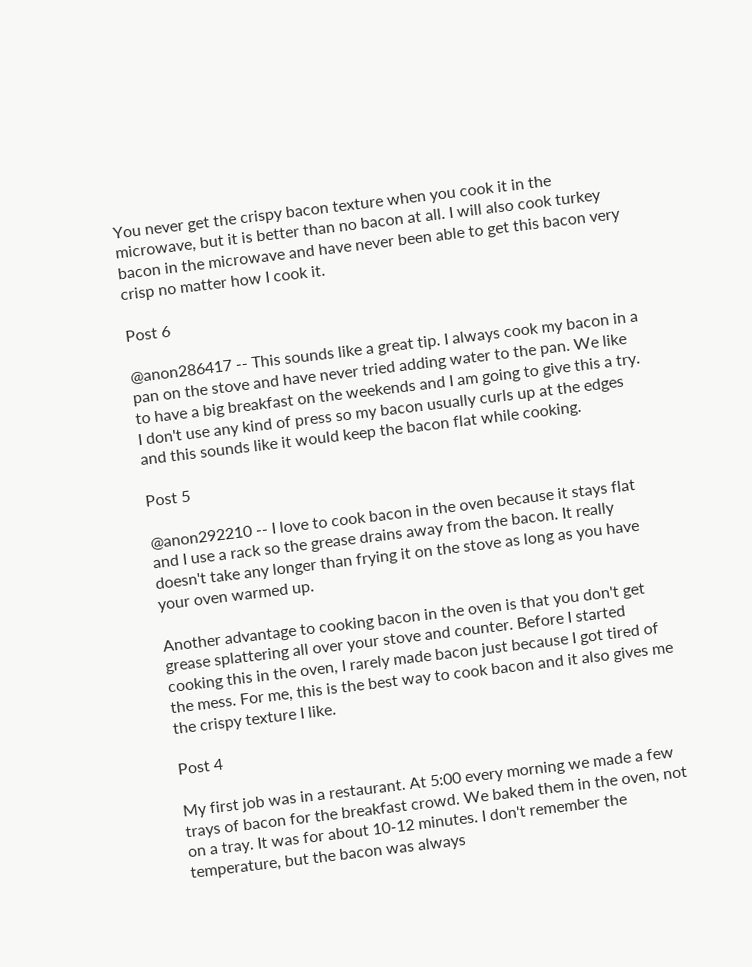You never get the crispy bacon texture when you cook it in the microwave, but it is better than no bacon at all. I will also cook turkey bacon in the microwave and have never been able to get this bacon very crisp no matter how I cook it.

Post 6

@anon286417 -- This sounds like a great tip. I always cook my bacon in a pan on the stove and have never tried adding water to the pan. We like to have a big breakfast on the weekends and I am going to give this a try. I don't use any kind of press so my bacon usually curls up at the edges and this sounds like it would keep the bacon flat while cooking.

Post 5

@anon292210 -- I love to cook bacon in the oven because it stays flat and I use a rack so the grease drains away from the bacon. It really doesn't take any longer than frying it on the stove as long as you have your oven warmed up.

Another advantage to cooking bacon in the oven is that you don't get grease splattering all over your stove and counter. Before I started cooking this in the oven, I rarely made bacon just because I got tired of the mess. For me, this is the best way to cook bacon and it also gives me the crispy texture I like.

Post 4

My first job was in a restaurant. At 5:00 every morning we made a few trays of bacon for the breakfast crowd. We baked them in the oven, not on a tray. It was for about 10-12 minutes. I don't remember the temperature, but the bacon was always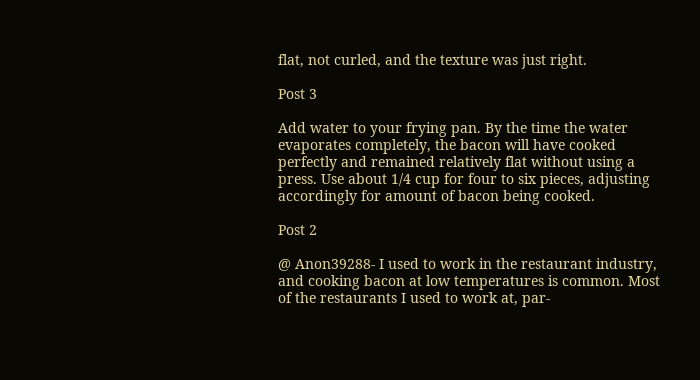flat, not curled, and the texture was just right.

Post 3

Add water to your frying pan. By the time the water evaporates completely, the bacon will have cooked perfectly and remained relatively flat without using a press. Use about 1/4 cup for four to six pieces, adjusting accordingly for amount of bacon being cooked.

Post 2

@ Anon39288- I used to work in the restaurant industry, and cooking bacon at low temperatures is common. Most of the restaurants I used to work at, par-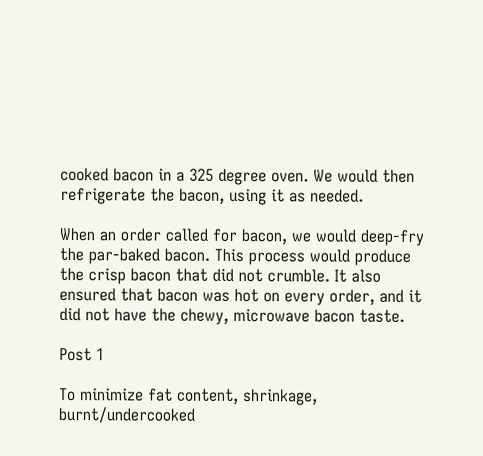cooked bacon in a 325 degree oven. We would then refrigerate the bacon, using it as needed.

When an order called for bacon, we would deep-fry the par-baked bacon. This process would produce the crisp bacon that did not crumble. It also ensured that bacon was hot on every order, and it did not have the chewy, microwave bacon taste.

Post 1

To minimize fat content, shrinkage, burnt/undercooked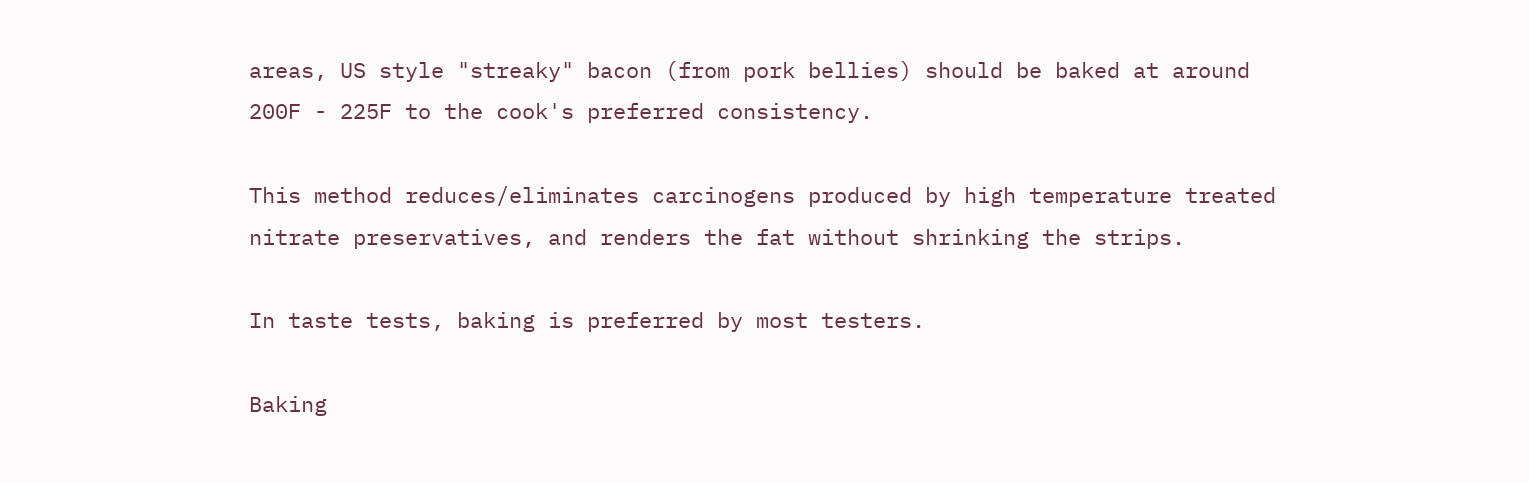areas, US style "streaky" bacon (from pork bellies) should be baked at around 200F - 225F to the cook's preferred consistency.

This method reduces/eliminates carcinogens produced by high temperature treated nitrate preservatives, and renders the fat without shrinking the strips.

In taste tests, baking is preferred by most testers.

Baking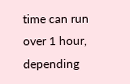time can run over 1 hour, depending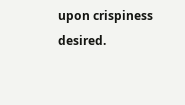upon crispiness desired.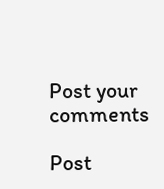Post your comments

Post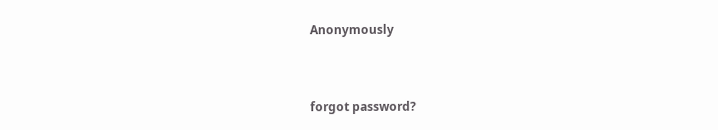Anonymously


forgot password?